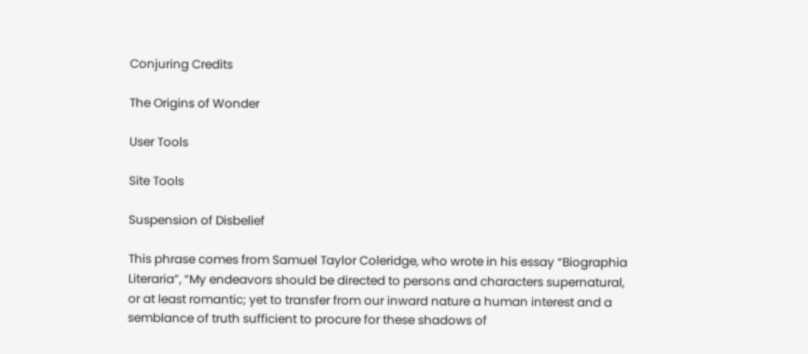Conjuring Credits

The Origins of Wonder

User Tools

Site Tools

Suspension of Disbelief

This phrase comes from Samuel Taylor Coleridge, who wrote in his essay “Biographia Literaria”, “My endeavors should be directed to persons and characters supernatural, or at least romantic; yet to transfer from our inward nature a human interest and a semblance of truth sufficient to procure for these shadows of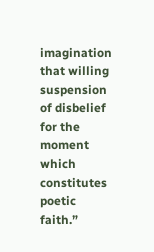imagination that willing suspension of disbelief for the moment which constitutes poetic faith.”